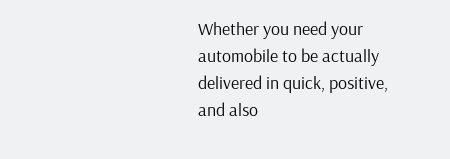Whether you need your automobile to be actually delivered in quick, positive, and also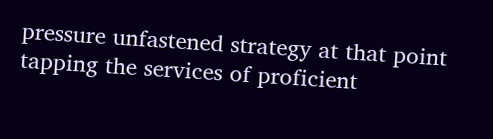pressure unfastened strategy at that point tapping the services of proficient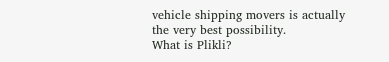vehicle shipping movers is actually the very best possibility.
What is Plikli?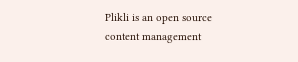Plikli is an open source content management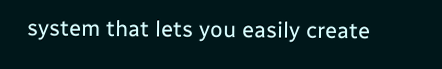system that lets you easily create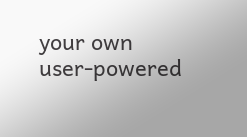your own user-powered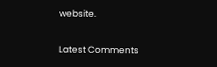website.

Latest Comments